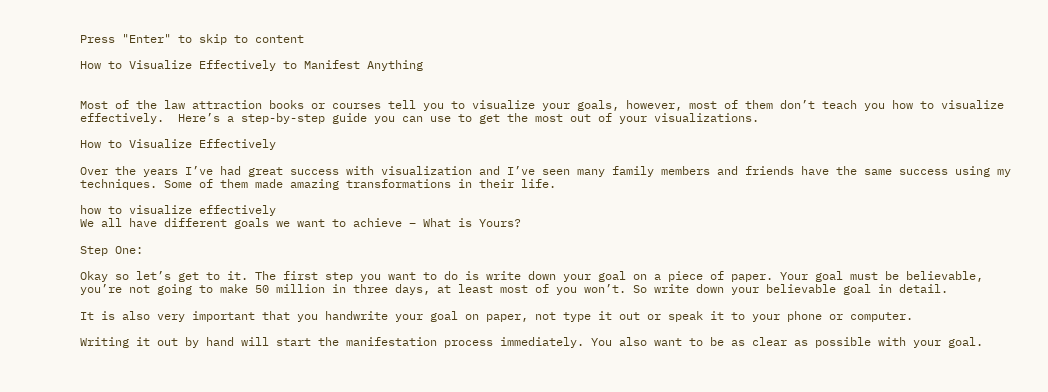Press "Enter" to skip to content

How to Visualize Effectively to Manifest Anything


Most of the law attraction books or courses tell you to visualize your goals, however, most of them don’t teach you how to visualize effectively.  Here’s a step-by-step guide you can use to get the most out of your visualizations.

How to Visualize Effectively

Over the years I’ve had great success with visualization and I’ve seen many family members and friends have the same success using my techniques. Some of them made amazing transformations in their life.

how to visualize effectively
We all have different goals we want to achieve – What is Yours?

Step One:

Okay so let’s get to it. The first step you want to do is write down your goal on a piece of paper. Your goal must be believable, you’re not going to make 50 million in three days, at least most of you won’t. So write down your believable goal in detail.

It is also very important that you handwrite your goal on paper, not type it out or speak it to your phone or computer.

Writing it out by hand will start the manifestation process immediately. You also want to be as clear as possible with your goal.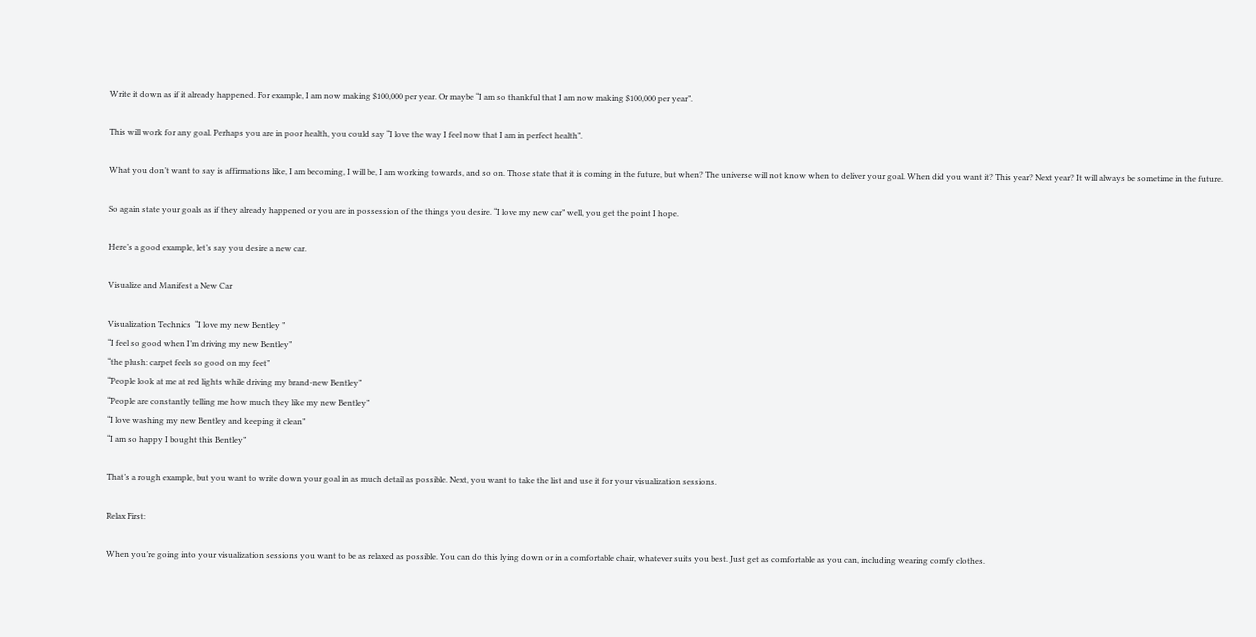Write it down as if it already happened. For example, I am now making $100,000 per year. Or maybe “I am so thankful that I am now making $100,000 per year”.

This will work for any goal. Perhaps you are in poor health, you could say “I love the way I feel now that I am in perfect health”.

What you don’t want to say is affirmations like, I am becoming, I will be, I am working towards, and so on. Those state that it is coming in the future, but when? The universe will not know when to deliver your goal. When did you want it? This year? Next year? It will always be sometime in the future.

So again state your goals as if they already happened or you are in possession of the things you desire. “I love my new car” well, you get the point I hope.

Here’s a good example, let’s say you desire a new car.

Visualize and Manifest a New Car

Visualization Technics  “I love my new Bentley ”
“I feel so good when I’m driving my new Bentley”
“the plush: carpet feels so good on my feet”
“People look at me at red lights while driving my brand-new Bentley”
“People are constantly telling me how much they like my new Bentley”
“I love washing my new Bentley and keeping it clean”
“I am so happy I bought this Bentley”

That’s a rough example, but you want to write down your goal in as much detail as possible. Next, you want to take the list and use it for your visualization sessions.

Relax First:

When you’re going into your visualization sessions you want to be as relaxed as possible. You can do this lying down or in a comfortable chair, whatever suits you best. Just get as comfortable as you can, including wearing comfy clothes.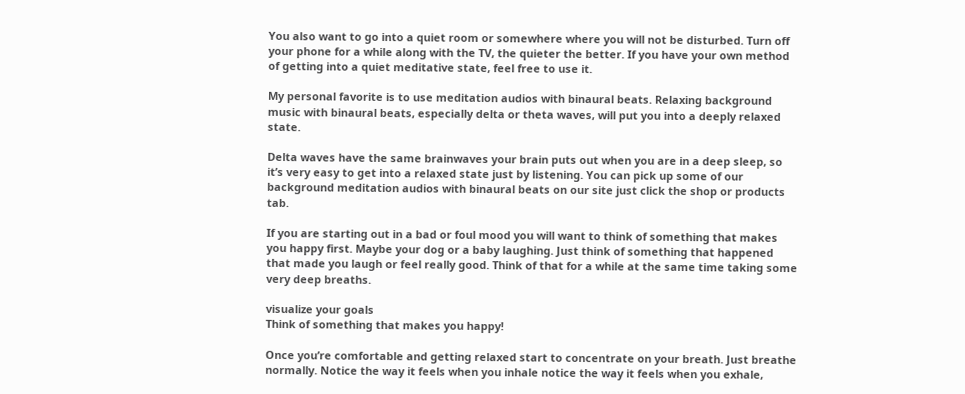You also want to go into a quiet room or somewhere where you will not be disturbed. Turn off your phone for a while along with the TV, the quieter the better. If you have your own method of getting into a quiet meditative state, feel free to use it.

My personal favorite is to use meditation audios with binaural beats. Relaxing background music with binaural beats, especially delta or theta waves, will put you into a deeply relaxed state.

Delta waves have the same brainwaves your brain puts out when you are in a deep sleep, so it’s very easy to get into a relaxed state just by listening. You can pick up some of our background meditation audios with binaural beats on our site just click the shop or products tab.

If you are starting out in a bad or foul mood you will want to think of something that makes you happy first. Maybe your dog or a baby laughing. Just think of something that happened that made you laugh or feel really good. Think of that for a while at the same time taking some very deep breaths.

visualize your goals
Think of something that makes you happy!

Once you’re comfortable and getting relaxed start to concentrate on your breath. Just breathe normally. Notice the way it feels when you inhale notice the way it feels when you exhale,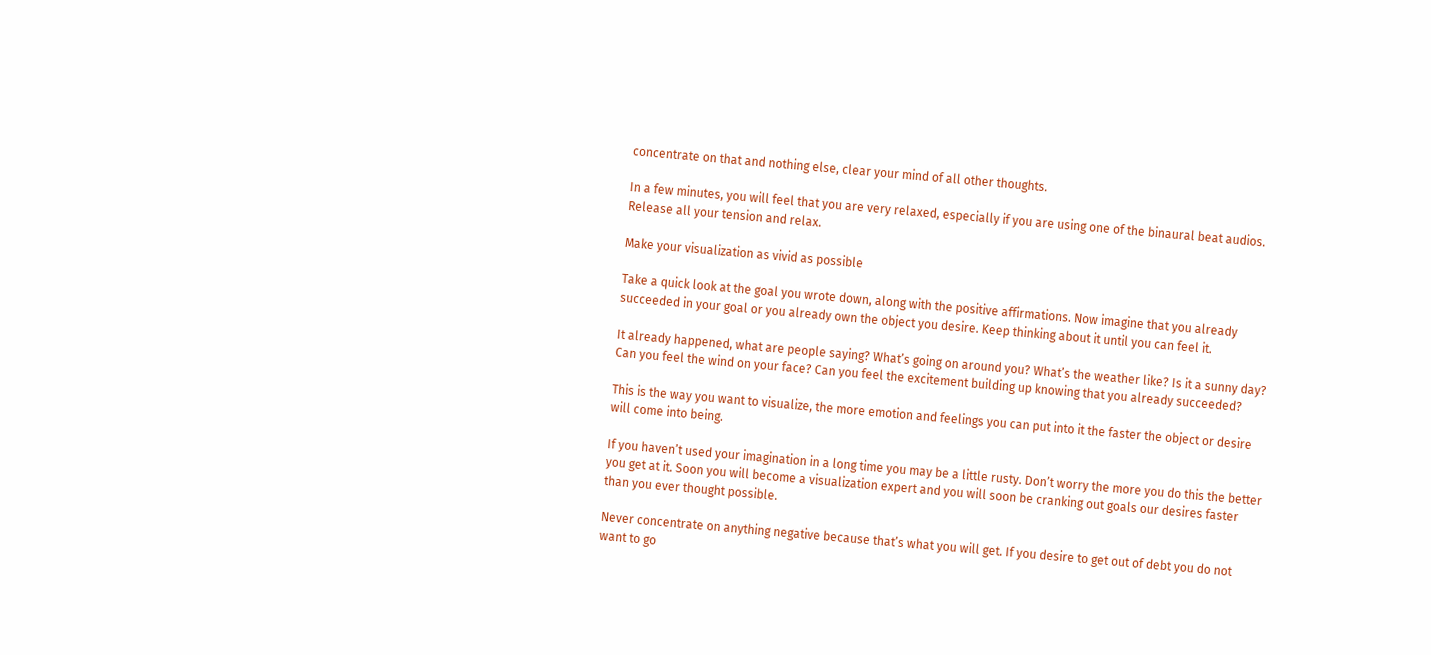concentrate on that and nothing else, clear your mind of all other thoughts.

In a few minutes, you will feel that you are very relaxed, especially if you are using one of the binaural beat audios. Release all your tension and relax.

Make your visualization as vivid as possible

Take a quick look at the goal you wrote down, along with the positive affirmations. Now imagine that you already succeeded in your goal or you already own the object you desire. Keep thinking about it until you can feel it.

It already happened, what are people saying? What’s going on around you? What’s the weather like? Is it a sunny day? Can you feel the wind on your face? Can you feel the excitement building up knowing that you already succeeded?

This is the way you want to visualize, the more emotion and feelings you can put into it the faster the object or desire will come into being.

If you haven’t used your imagination in a long time you may be a little rusty. Don’t worry the more you do this the better you get at it. Soon you will become a visualization expert and you will soon be cranking out goals our desires faster than you ever thought possible.

Never concentrate on anything negative because that’s what you will get. If you desire to get out of debt you do not want to go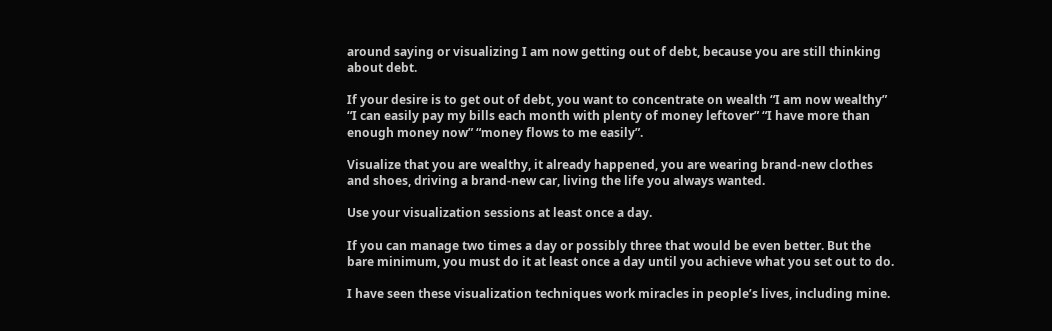around saying or visualizing I am now getting out of debt, because you are still thinking about debt.

If your desire is to get out of debt, you want to concentrate on wealth “I am now wealthy” “I can easily pay my bills each month with plenty of money leftover” “I have more than enough money now” “money flows to me easily”.

Visualize that you are wealthy, it already happened, you are wearing brand-new clothes and shoes, driving a brand-new car, living the life you always wanted.

Use your visualization sessions at least once a day.

If you can manage two times a day or possibly three that would be even better. But the bare minimum, you must do it at least once a day until you achieve what you set out to do.

I have seen these visualization techniques work miracles in people’s lives, including mine.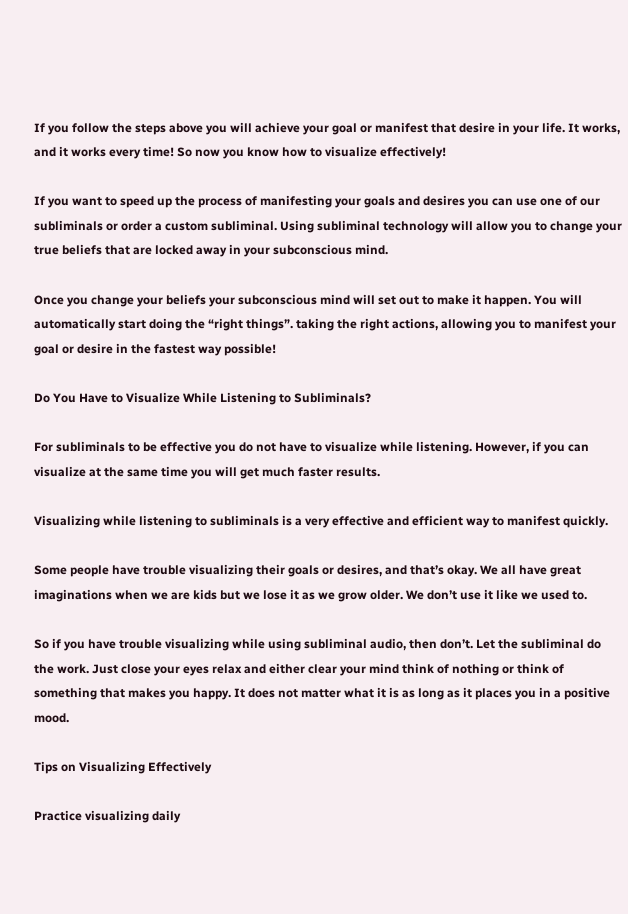If you follow the steps above you will achieve your goal or manifest that desire in your life. It works, and it works every time! So now you know how to visualize effectively!

If you want to speed up the process of manifesting your goals and desires you can use one of our subliminals or order a custom subliminal. Using subliminal technology will allow you to change your true beliefs that are locked away in your subconscious mind.

Once you change your beliefs your subconscious mind will set out to make it happen. You will automatically start doing the “right things”. taking the right actions, allowing you to manifest your goal or desire in the fastest way possible!

Do You Have to Visualize While Listening to Subliminals?

For subliminals to be effective you do not have to visualize while listening. However, if you can visualize at the same time you will get much faster results.

Visualizing while listening to subliminals is a very effective and efficient way to manifest quickly.

Some people have trouble visualizing their goals or desires, and that’s okay. We all have great imaginations when we are kids but we lose it as we grow older. We don’t use it like we used to.

So if you have trouble visualizing while using subliminal audio, then don’t. Let the subliminal do the work. Just close your eyes relax and either clear your mind think of nothing or think of something that makes you happy. It does not matter what it is as long as it places you in a positive mood.

Tips on Visualizing Effectively

Practice visualizing daily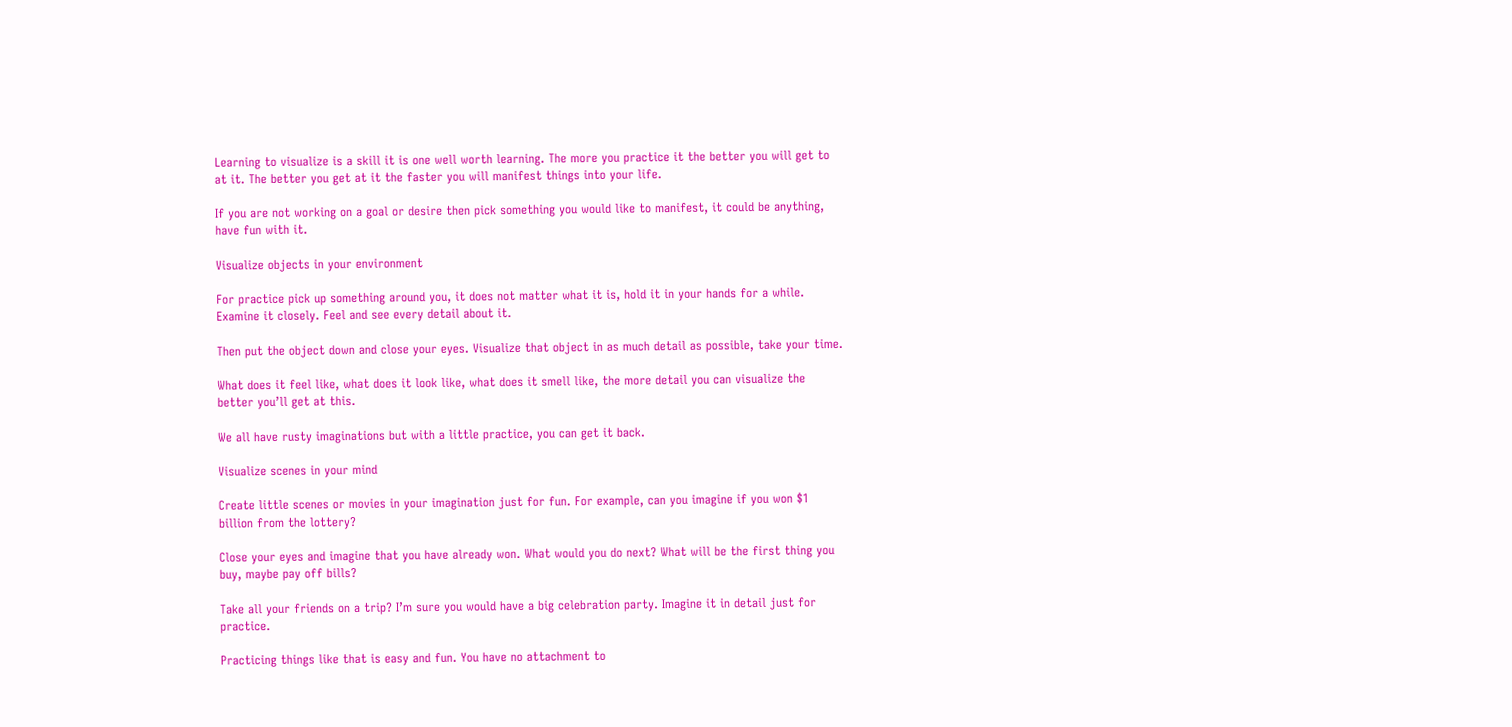Learning to visualize is a skill it is one well worth learning. The more you practice it the better you will get to at it. The better you get at it the faster you will manifest things into your life.

If you are not working on a goal or desire then pick something you would like to manifest, it could be anything, have fun with it.

Visualize objects in your environment

For practice pick up something around you, it does not matter what it is, hold it in your hands for a while. Examine it closely. Feel and see every detail about it.

Then put the object down and close your eyes. Visualize that object in as much detail as possible, take your time.

What does it feel like, what does it look like, what does it smell like, the more detail you can visualize the better you’ll get at this.

We all have rusty imaginations but with a little practice, you can get it back.

Visualize scenes in your mind

Create little scenes or movies in your imagination just for fun. For example, can you imagine if you won $1 billion from the lottery?

Close your eyes and imagine that you have already won. What would you do next? What will be the first thing you buy, maybe pay off bills?

Take all your friends on a trip? I’m sure you would have a big celebration party. Imagine it in detail just for practice.

Practicing things like that is easy and fun. You have no attachment to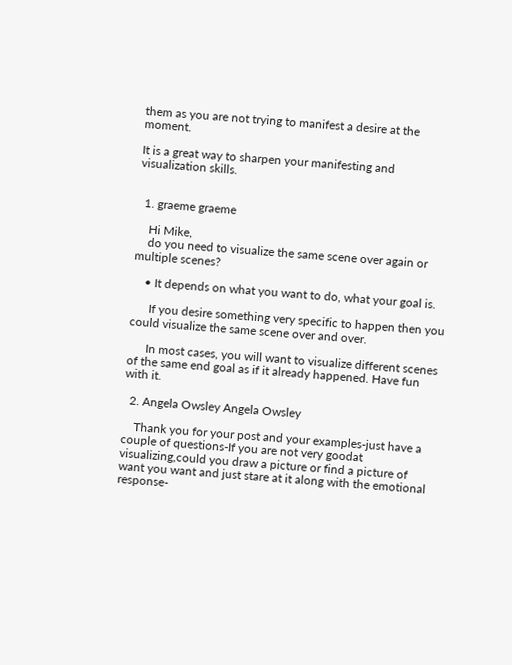them as you are not trying to manifest a desire at the moment.

It is a great way to sharpen your manifesting and visualization skills.


  1. graeme graeme

    Hi Mike,
    do you need to visualize the same scene over again or multiple scenes?

    • It depends on what you want to do, what your goal is.

      If you desire something very specific to happen then you could visualize the same scene over and over.

      In most cases, you will want to visualize different scenes of the same end goal as if it already happened. Have fun with it.

  2. Angela Owsley Angela Owsley

    Thank you for your post and your examples-just have a couple of questions-If you are not very goodat visualizing,could you draw a picture or find a picture of want you want and just stare at it along with the emotional response-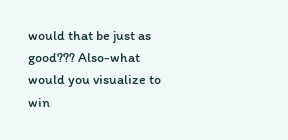would that be just as good??? Also-what would you visualize to win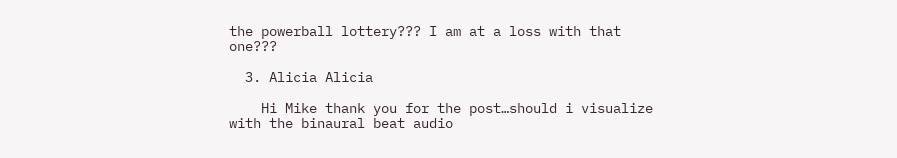the powerball lottery??? I am at a loss with that one???

  3. Alicia Alicia

    Hi Mike thank you for the post…should i visualize with the binaural beat audio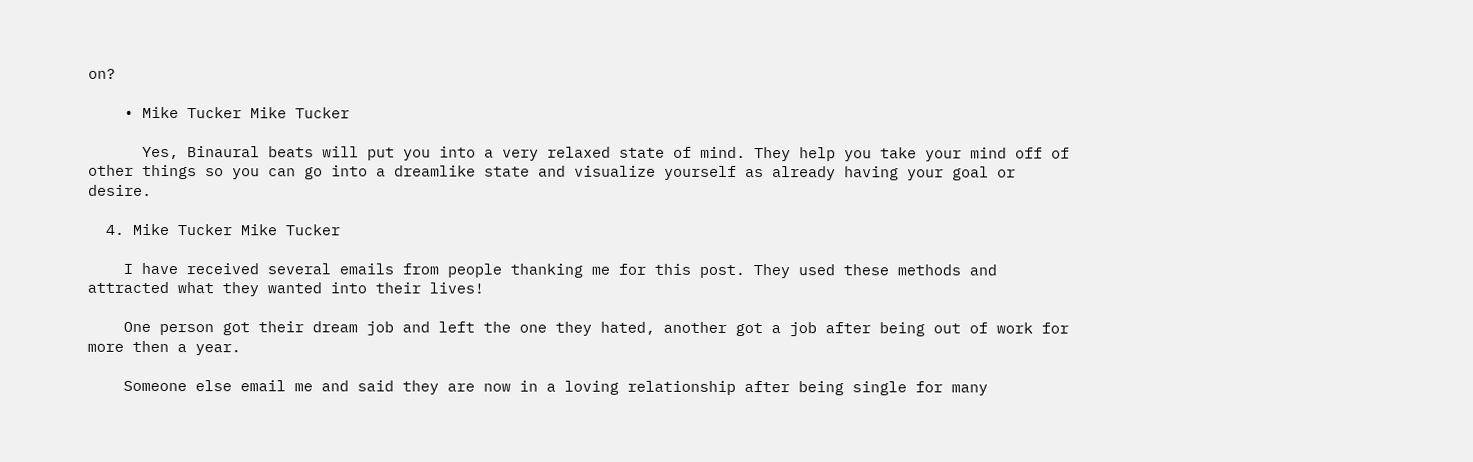on?

    • Mike Tucker Mike Tucker

      Yes, Binaural beats will put you into a very relaxed state of mind. They help you take your mind off of other things so you can go into a dreamlike state and visualize yourself as already having your goal or desire.

  4. Mike Tucker Mike Tucker

    I have received several emails from people thanking me for this post. They used these methods and attracted what they wanted into their lives!

    One person got their dream job and left the one they hated, another got a job after being out of work for more then a year.

    Someone else email me and said they are now in a loving relationship after being single for many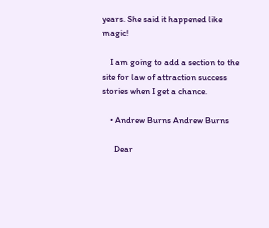years. She said it happened like magic!

    I am going to add a section to the site for law of attraction success stories when I get a chance.

    • Andrew Burns Andrew Burns

      Dear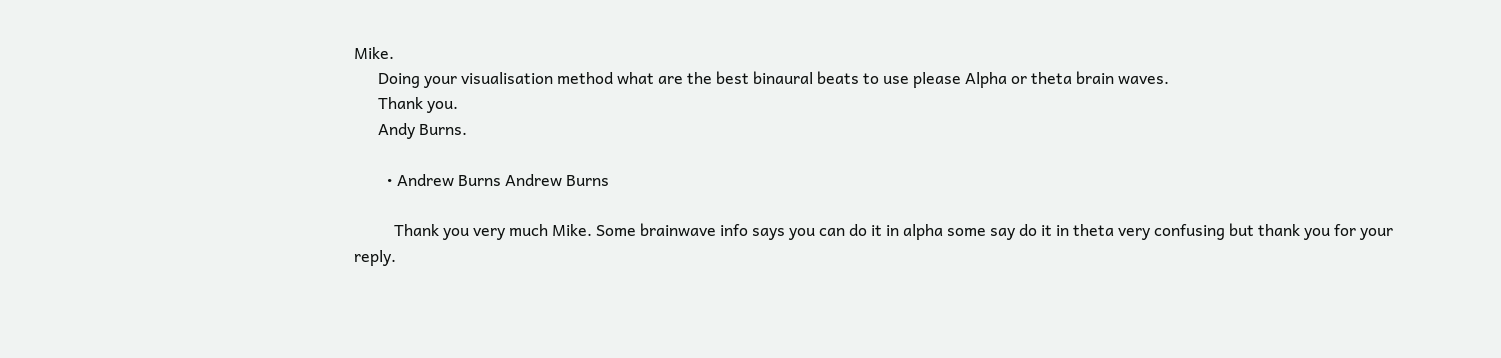Mike.
      Doing your visualisation method what are the best binaural beats to use please Alpha or theta brain waves.
      Thank you.
      Andy Burns.

        • Andrew Burns Andrew Burns

          Thank you very much Mike. Some brainwave info says you can do it in alpha some say do it in theta very confusing but thank you for your reply.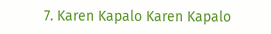7. Karen Kapalo Karen Kapalo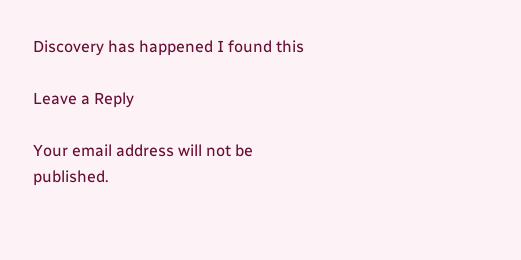Discovery has happened I found this

Leave a Reply

Your email address will not be published.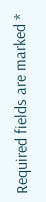Required fields are marked *